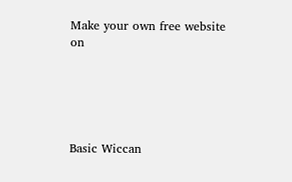Make your own free website on





Basic Wiccan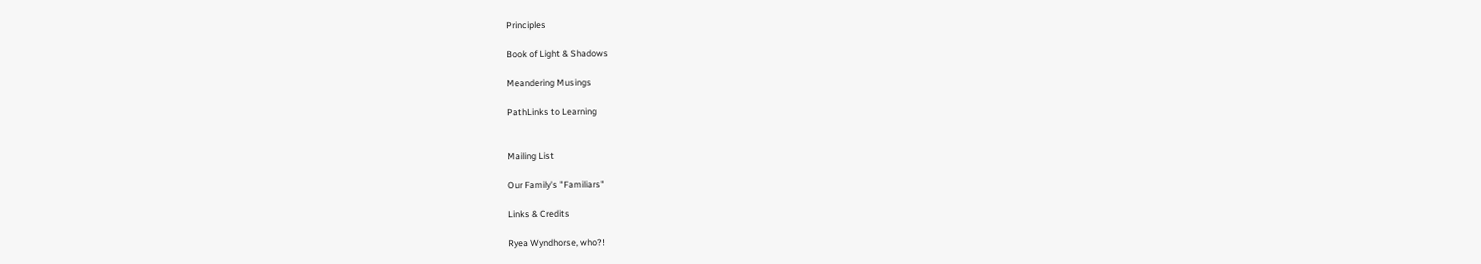Principles

Book of Light & Shadows

Meandering Musings

PathLinks to Learning


Mailing List

Our Family's "Familiars"

Links & Credits

Ryea Wyndhorse, who?!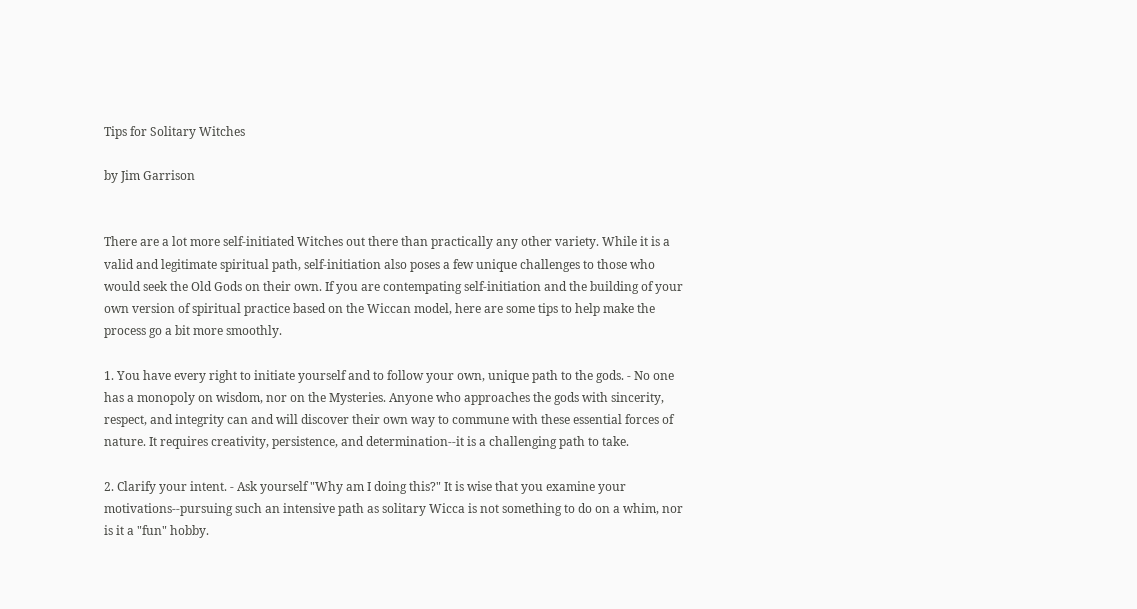Tips for Solitary Witches

by Jim Garrison


There are a lot more self-initiated Witches out there than practically any other variety. While it is a valid and legitimate spiritual path, self-initiation also poses a few unique challenges to those who would seek the Old Gods on their own. If you are contempating self-initiation and the building of your own version of spiritual practice based on the Wiccan model, here are some tips to help make the process go a bit more smoothly.

1. You have every right to initiate yourself and to follow your own, unique path to the gods. - No one has a monopoly on wisdom, nor on the Mysteries. Anyone who approaches the gods with sincerity, respect, and integrity can and will discover their own way to commune with these essential forces of nature. It requires creativity, persistence, and determination--it is a challenging path to take.

2. Clarify your intent. - Ask yourself "Why am I doing this?" It is wise that you examine your motivations--pursuing such an intensive path as solitary Wicca is not something to do on a whim, nor is it a "fun" hobby.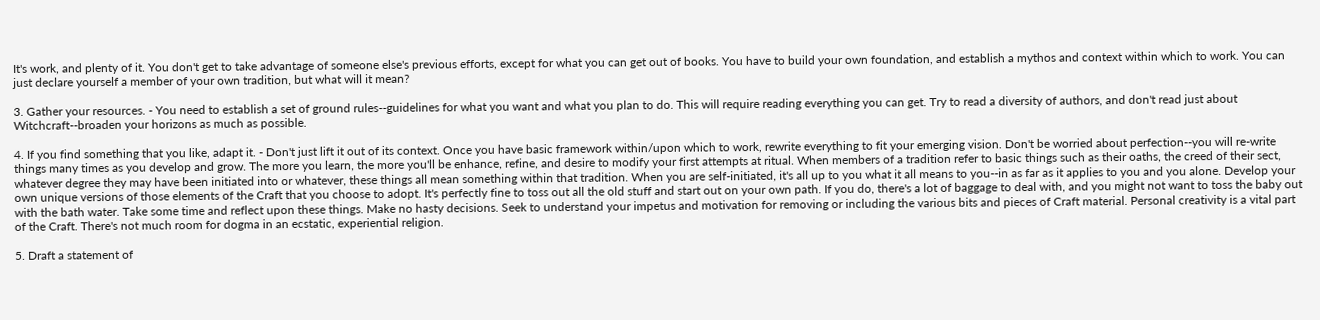It's work, and plenty of it. You don't get to take advantage of someone else's previous efforts, except for what you can get out of books. You have to build your own foundation, and establish a mythos and context within which to work. You can just declare yourself a member of your own tradition, but what will it mean?

3. Gather your resources. - You need to establish a set of ground rules--guidelines for what you want and what you plan to do. This will require reading everything you can get. Try to read a diversity of authors, and don't read just about Witchcraft--broaden your horizons as much as possible.

4. If you find something that you like, adapt it. - Don't just lift it out of its context. Once you have basic framework within/upon which to work, rewrite everything to fit your emerging vision. Don't be worried about perfection--you will re-write things many times as you develop and grow. The more you learn, the more you'll be enhance, refine, and desire to modify your first attempts at ritual. When members of a tradition refer to basic things such as their oaths, the creed of their sect, whatever degree they may have been initiated into or whatever, these things all mean something within that tradition. When you are self-initiated, it's all up to you what it all means to you--in as far as it applies to you and you alone. Develop your own unique versions of those elements of the Craft that you choose to adopt. It's perfectly fine to toss out all the old stuff and start out on your own path. If you do, there's a lot of baggage to deal with, and you might not want to toss the baby out with the bath water. Take some time and reflect upon these things. Make no hasty decisions. Seek to understand your impetus and motivation for removing or including the various bits and pieces of Craft material. Personal creativity is a vital part of the Craft. There's not much room for dogma in an ecstatic, experiential religion.

5. Draft a statement of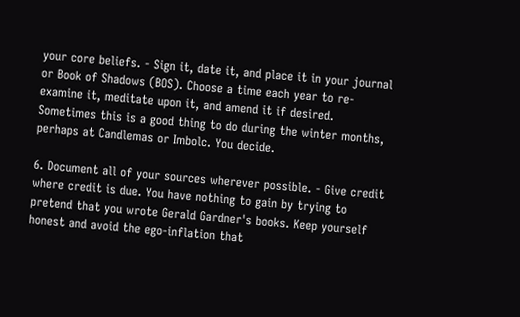your core beliefs. - Sign it, date it, and place it in your journal or Book of Shadows (BOS). Choose a time each year to re-examine it, meditate upon it, and amend it if desired. Sometimes this is a good thing to do during the winter months, perhaps at Candlemas or Imbolc. You decide.

6. Document all of your sources wherever possible. - Give credit where credit is due. You have nothing to gain by trying to pretend that you wrote Gerald Gardner's books. Keep yourself honest and avoid the ego-inflation that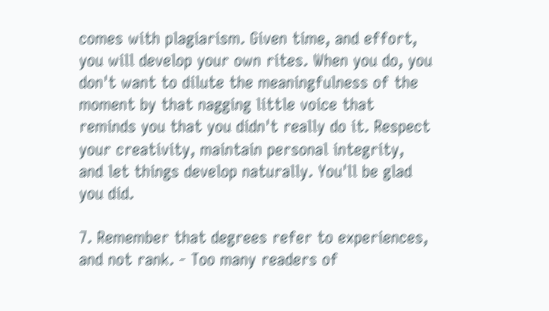comes with plagiarism. Given time, and effort, you will develop your own rites. When you do, you don't want to dilute the meaningfulness of the moment by that nagging little voice that reminds you that you didn't really do it. Respect your creativity, maintain personal integrity, and let things develop naturally. You'll be glad you did.

7. Remember that degrees refer to experiences, and not rank. - Too many readers of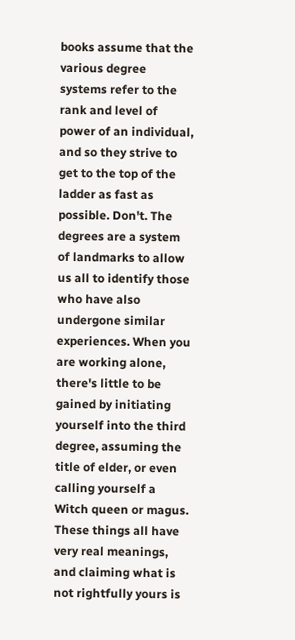books assume that the various degree systems refer to the rank and level of power of an individual, and so they strive to get to the top of the ladder as fast as possible. Don't. The degrees are a system of landmarks to allow us all to identify those who have also undergone similar experiences. When you are working alone, there's little to be gained by initiating yourself into the third degree, assuming the title of elder, or even calling yourself a Witch queen or magus. These things all have very real meanings, and claiming what is not rightfully yours is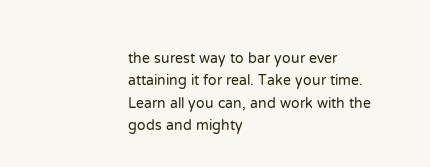the surest way to bar your ever attaining it for real. Take your time. Learn all you can, and work with the gods and mighty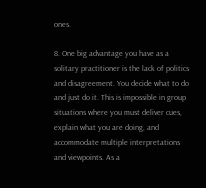ones.

8. One big advantage you have as a solitary practitioner is the lack of politics and disagreement. You decide what to do and just do it. This is impossible in group situations where you must deliver cues, explain what you are doing, and accommodate multiple interpretations and viewpoints. As a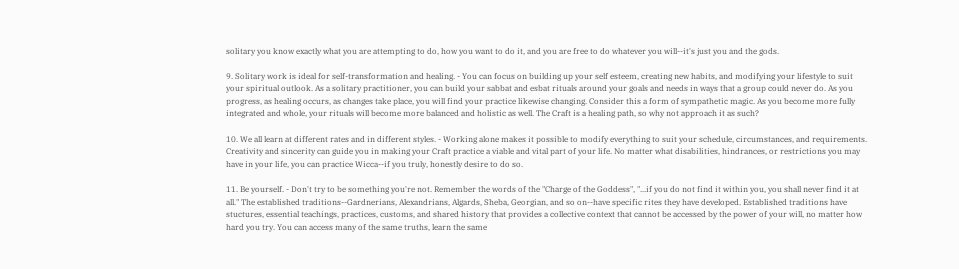solitary you know exactly what you are attempting to do, how you want to do it, and you are free to do whatever you will--it's just you and the gods.

9. Solitary work is ideal for self-transformation and healing. - You can focus on building up your self esteem, creating new habits, and modifying your lifestyle to suit your spiritual outlook. As a solitary practitioner, you can build your sabbat and esbat rituals around your goals and needs in ways that a group could never do. As you progress, as healing occurs, as changes take place, you will find your practice likewise changing. Consider this a form of sympathetic magic. As you become more fully integrated and whole, your rituals will become more balanced and holistic as well. The Craft is a healing path, so why not approach it as such?

10. We all learn at different rates and in different styles. - Working alone makes it possible to modify everything to suit your schedule, circumstances, and requirements. Creativity and sincerity can guide you in making your Craft practice a viable and vital part of your life. No matter what disabilities, hindrances, or restrictions you may have in your life, you can practice Wicca--if you truly, honestly desire to do so.

11. Be yourself. - Don't try to be something you're not. Remember the words of the "Charge of the Goddess", "...if you do not find it within you, you shall never find it at all." The established traditions--Gardnerians, Alexandrians, Algards, Sheba, Georgian, and so on--have specific rites they have developed. Established traditions have stuctures, essential teachings, practices, customs, and shared history that provides a collective context that cannot be accessed by the power of your will, no matter how hard you try. You can access many of the same truths, learn the same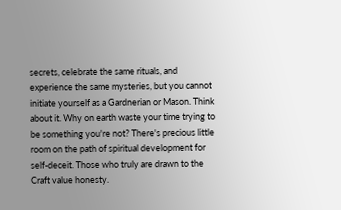secrets, celebrate the same rituals, and experience the same mysteries, but you cannot initiate yourself as a Gardnerian or Mason. Think about it. Why on earth waste your time trying to be something you're not? There's precious little room on the path of spiritual development for self-deceit. Those who truly are drawn to the Craft value honesty.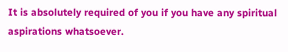It is absolutely required of you if you have any spiritual aspirations whatsoever.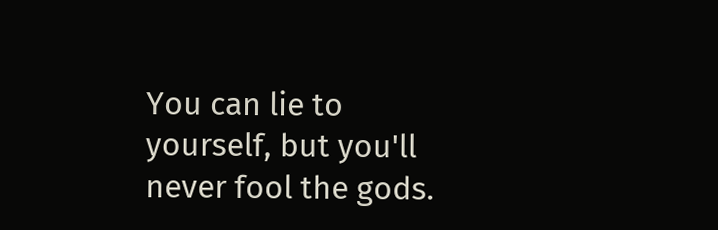You can lie to yourself, but you'll never fool the gods.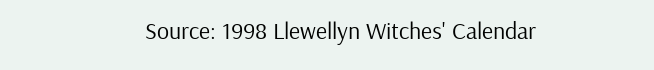Source: 1998 Llewellyn Witches' Calendar